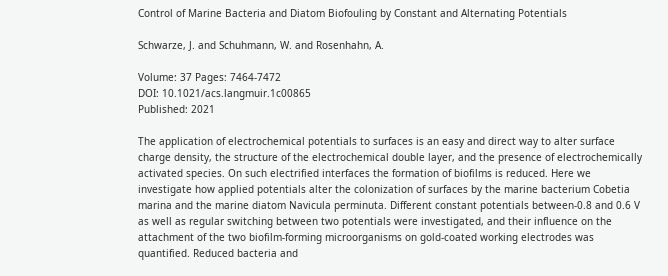Control of Marine Bacteria and Diatom Biofouling by Constant and Alternating Potentials

Schwarze, J. and Schuhmann, W. and Rosenhahn, A.

Volume: 37 Pages: 7464-7472
DOI: 10.1021/acs.langmuir.1c00865
Published: 2021

The application of electrochemical potentials to surfaces is an easy and direct way to alter surface charge density, the structure of the electrochemical double layer, and the presence of electrochemically activated species. On such electrified interfaces the formation of biofilms is reduced. Here we investigate how applied potentials alter the colonization of surfaces by the marine bacterium Cobetia marina and the marine diatom Navicula perminuta. Different constant potentials between-0.8 and 0.6 V as well as regular switching between two potentials were investigated, and their influence on the attachment of the two biofilm-forming microorganisms on gold-coated working electrodes was quantified. Reduced bacteria and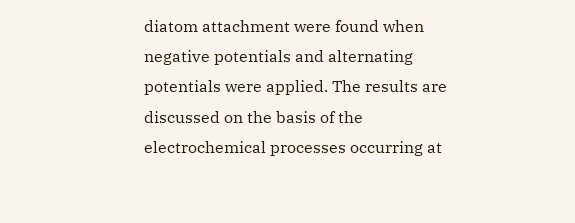diatom attachment were found when negative potentials and alternating potentials were applied. The results are discussed on the basis of the electrochemical processes occurring at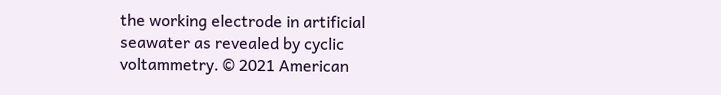the working electrode in artificial seawater as revealed by cyclic voltammetry. © 2021 American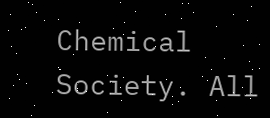Chemical Society. All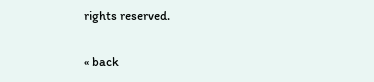rights reserved.

« back